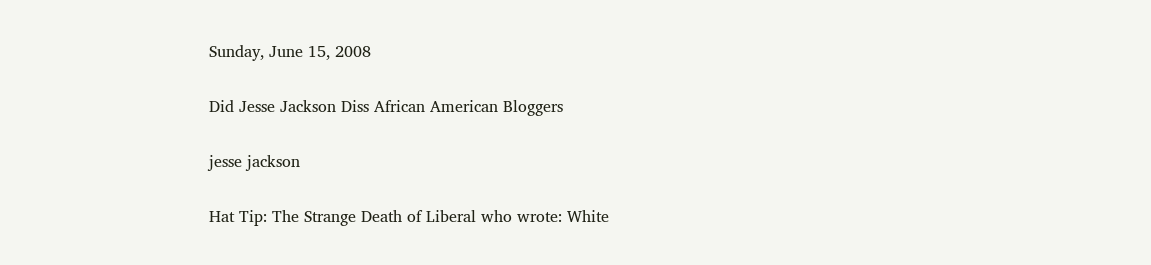Sunday, June 15, 2008

Did Jesse Jackson Diss African American Bloggers

jesse jackson

Hat Tip: The Strange Death of Liberal who wrote: White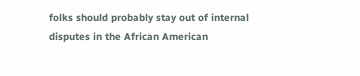folks should probably stay out of internal disputes in the African American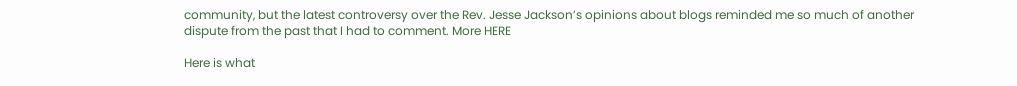community, but the latest controversy over the Rev. Jesse Jackson’s opinions about blogs reminded me so much of another dispute from the past that I had to comment. More HERE

Here is what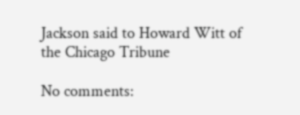Jackson said to Howard Witt of the Chicago Tribune

No comments: